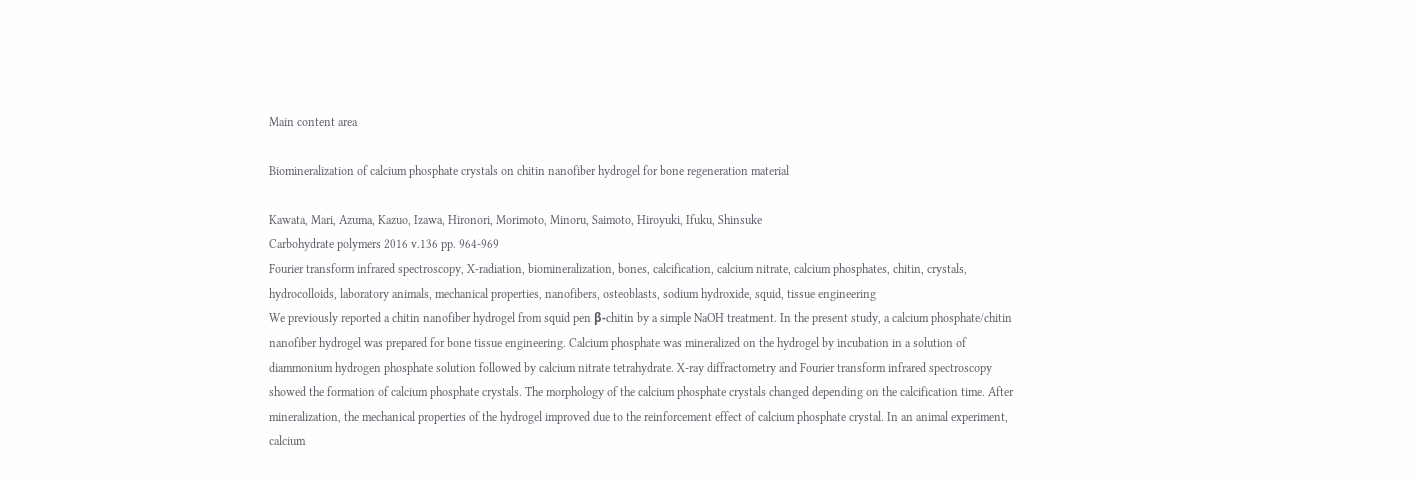Main content area

Biomineralization of calcium phosphate crystals on chitin nanofiber hydrogel for bone regeneration material

Kawata, Mari, Azuma, Kazuo, Izawa, Hironori, Morimoto, Minoru, Saimoto, Hiroyuki, Ifuku, Shinsuke
Carbohydrate polymers 2016 v.136 pp. 964-969
Fourier transform infrared spectroscopy, X-radiation, biomineralization, bones, calcification, calcium nitrate, calcium phosphates, chitin, crystals, hydrocolloids, laboratory animals, mechanical properties, nanofibers, osteoblasts, sodium hydroxide, squid, tissue engineering
We previously reported a chitin nanofiber hydrogel from squid pen β-chitin by a simple NaOH treatment. In the present study, a calcium phosphate/chitin nanofiber hydrogel was prepared for bone tissue engineering. Calcium phosphate was mineralized on the hydrogel by incubation in a solution of diammonium hydrogen phosphate solution followed by calcium nitrate tetrahydrate. X-ray diffractometry and Fourier transform infrared spectroscopy showed the formation of calcium phosphate crystals. The morphology of the calcium phosphate crystals changed depending on the calcification time. After mineralization, the mechanical properties of the hydrogel improved due to the reinforcement effect of calcium phosphate crystal. In an animal experiment, calcium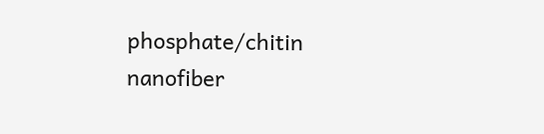phosphate/chitin nanofiber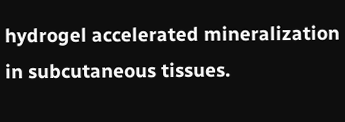hydrogel accelerated mineralization in subcutaneous tissues.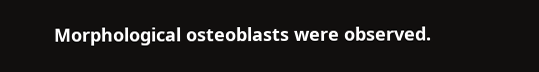Morphological osteoblasts were observed.